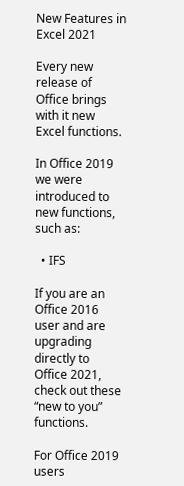New Features in Excel 2021

Every new release of Office brings with it new Excel functions.

In Office 2019 we were introduced to new functions, such as:

  • IFS

If you are an Office 2016 user and are upgrading directly to Office 2021, check out these “new to you” functions.

For Office 2019 users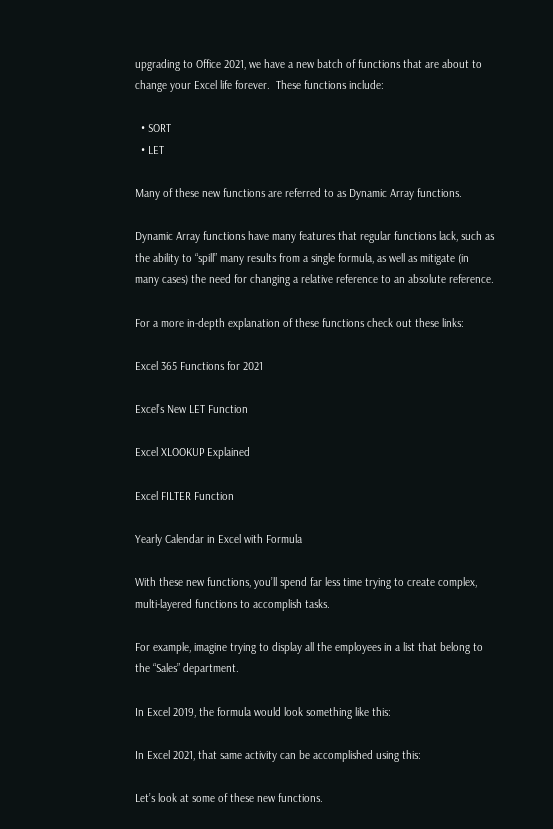upgrading to Office 2021, we have a new batch of functions that are about to change your Excel life forever.  These functions include:

  • SORT
  • LET

Many of these new functions are referred to as Dynamic Array functions.

Dynamic Array functions have many features that regular functions lack, such as the ability to “spill” many results from a single formula, as well as mitigate (in many cases) the need for changing a relative reference to an absolute reference.

For a more in-depth explanation of these functions check out these links:

Excel 365 Functions for 2021

Excel’s New LET Function

Excel XLOOKUP Explained

Excel FILTER Function

Yearly Calendar in Excel with Formula

With these new functions, you’ll spend far less time trying to create complex, multi-layered functions to accomplish tasks.

For example, imagine trying to display all the employees in a list that belong to the “Sales” department.

In Excel 2019, the formula would look something like this:

In Excel 2021, that same activity can be accomplished using this:

Let’s look at some of these new functions.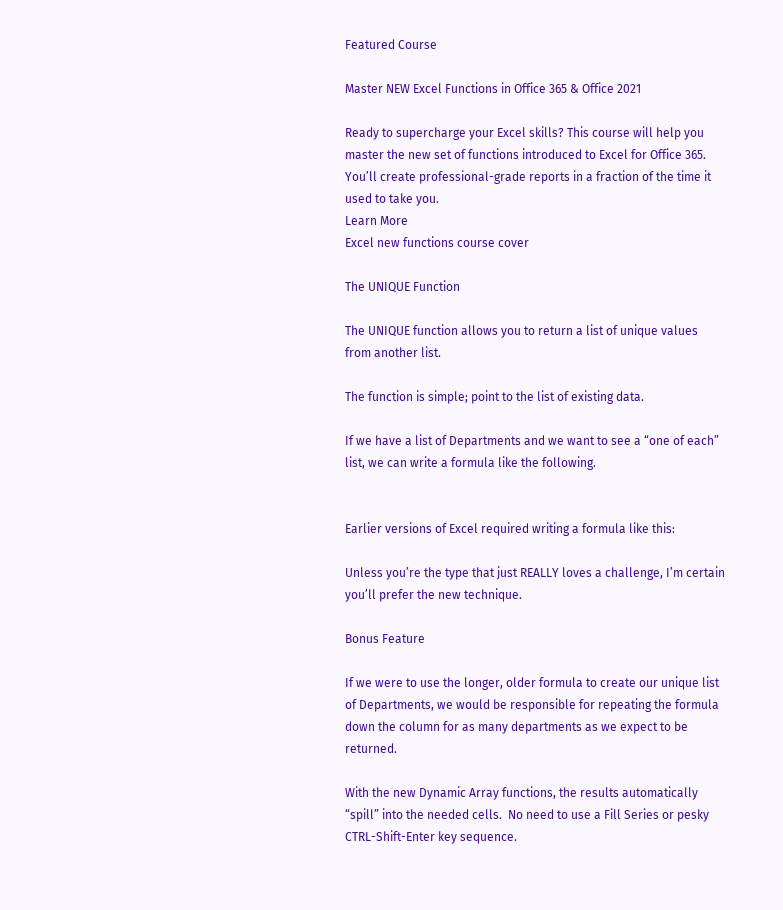Featured Course

Master NEW Excel Functions in Office 365 & Office 2021

Ready to supercharge your Excel skills? This course will help you master the new set of functions introduced to Excel for Office 365. You’ll create professional-grade reports in a fraction of the time it used to take you.
Learn More
Excel new functions course cover

The UNIQUE Function

The UNIQUE function allows you to return a list of unique values from another list.

The function is simple; point to the list of existing data.

If we have a list of Departments and we want to see a “one of each” list, we can write a formula like the following.


Earlier versions of Excel required writing a formula like this:

Unless you’re the type that just REALLY loves a challenge, I’m certain you’ll prefer the new technique.

Bonus Feature

If we were to use the longer, older formula to create our unique list of Departments, we would be responsible for repeating the formula down the column for as many departments as we expect to be returned.

With the new Dynamic Array functions, the results automatically “spill” into the needed cells.  No need to use a Fill Series or pesky CTRL-Shift-Enter key sequence.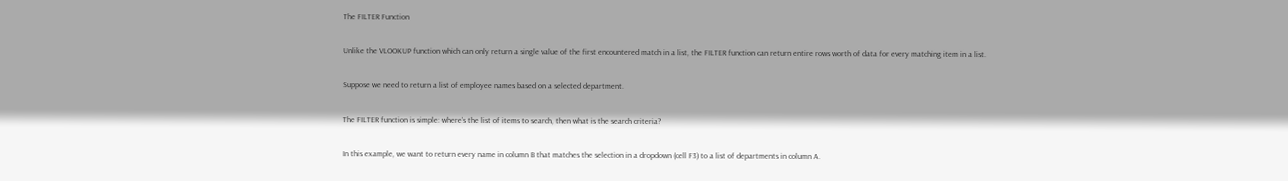The FILTER Function

Unlike the VLOOKUP function which can only return a single value of the first encountered match in a list, the FILTER function can return entire rows worth of data for every matching item in a list.

Suppose we need to return a list of employee names based on a selected department.

The FILTER function is simple: where’s the list of items to search, then what is the search criteria?

In this example, we want to return every name in column B that matches the selection in a dropdown (cell F3) to a list of departments in column A.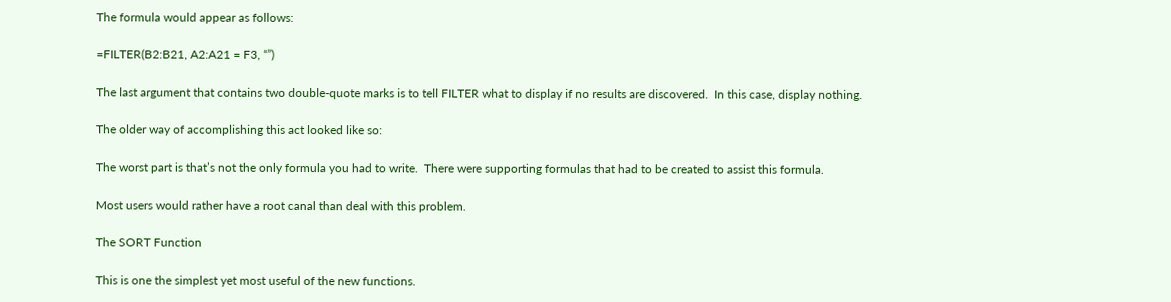The formula would appear as follows:

=FILTER(B2:B21, A2:A21 = F3, “”)

The last argument that contains two double-quote marks is to tell FILTER what to display if no results are discovered.  In this case, display nothing.

The older way of accomplishing this act looked like so:

The worst part is that’s not the only formula you had to write.  There were supporting formulas that had to be created to assist this formula.

Most users would rather have a root canal than deal with this problem.

The SORT Function

This is one the simplest yet most useful of the new functions.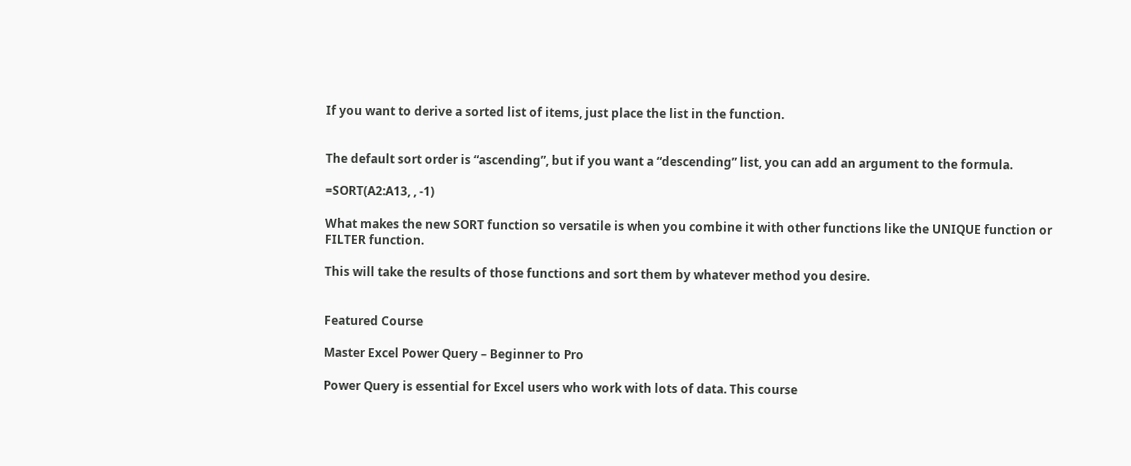If you want to derive a sorted list of items, just place the list in the function.


The default sort order is “ascending”, but if you want a “descending” list, you can add an argument to the formula.

=SORT(A2:A13, , -1)

What makes the new SORT function so versatile is when you combine it with other functions like the UNIQUE function or FILTER function.

This will take the results of those functions and sort them by whatever method you desire.


Featured Course

Master Excel Power Query – Beginner to Pro

Power Query is essential for Excel users who work with lots of data. This course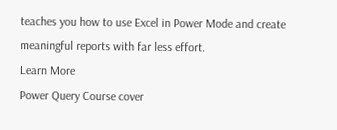teaches you how to use Excel in Power Mode and create meaningful reports with far less effort.
Learn More
Power Query Course cover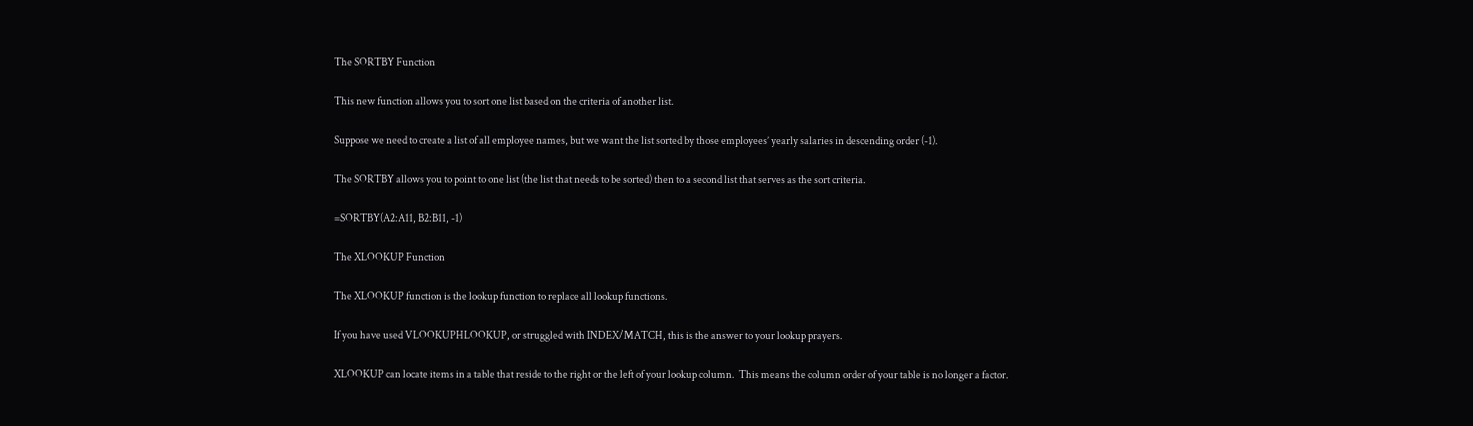The SORTBY Function

This new function allows you to sort one list based on the criteria of another list.

Suppose we need to create a list of all employee names, but we want the list sorted by those employees’ yearly salaries in descending order (-1).

The SORTBY allows you to point to one list (the list that needs to be sorted) then to a second list that serves as the sort criteria.

=SORTBY(A2:A11, B2:B11, -1)

The XLOOKUP Function

The XLOOKUP function is the lookup function to replace all lookup functions.

If you have used VLOOKUPHLOOKUP, or struggled with INDEX/MATCH, this is the answer to your lookup prayers.

XLOOKUP can locate items in a table that reside to the right or the left of your lookup column.  This means the column order of your table is no longer a factor.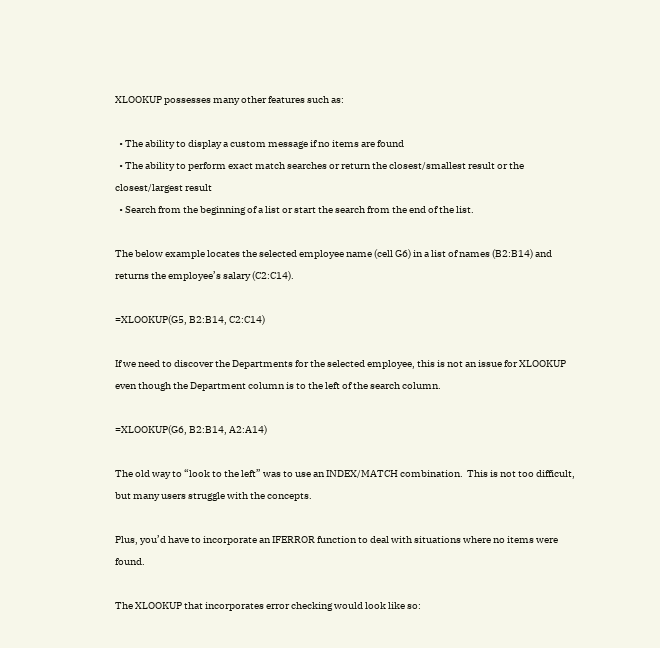XLOOKUP possesses many other features such as:

  • The ability to display a custom message if no items are found
  • The ability to perform exact match searches or return the closest/smallest result or the closest/largest result
  • Search from the beginning of a list or start the search from the end of the list.

The below example locates the selected employee name (cell G6) in a list of names (B2:B14) and returns the employee’s salary (C2:C14).

=XLOOKUP(G5, B2:B14, C2:C14)

If we need to discover the Departments for the selected employee, this is not an issue for XLOOKUP even though the Department column is to the left of the search column.

=XLOOKUP(G6, B2:B14, A2:A14)

The old way to “look to the left” was to use an INDEX/MATCH combination.  This is not too difficult, but many users struggle with the concepts.

Plus, you’d have to incorporate an IFERROR function to deal with situations where no items were found.

The XLOOKUP that incorporates error checking would look like so: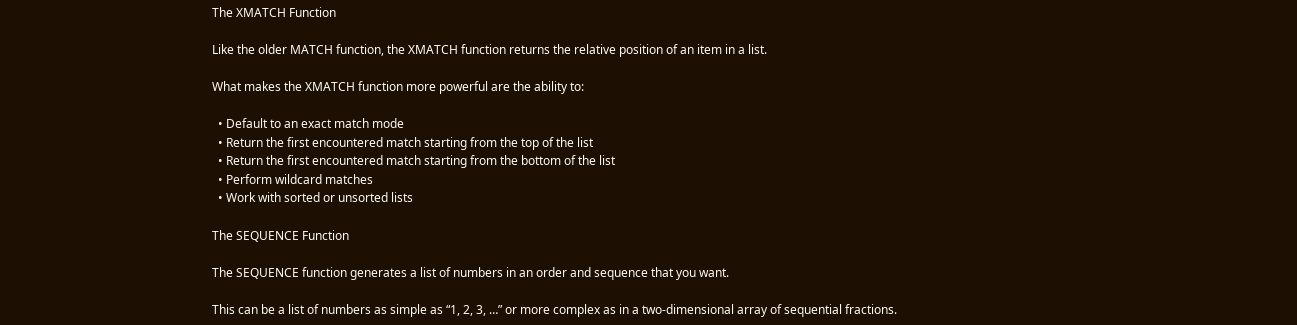The XMATCH Function

Like the older MATCH function, the XMATCH function returns the relative position of an item in a list.

What makes the XMATCH function more powerful are the ability to:

  • Default to an exact match mode
  • Return the first encountered match starting from the top of the list
  • Return the first encountered match starting from the bottom of the list
  • Perform wildcard matches
  • Work with sorted or unsorted lists

The SEQUENCE Function

The SEQUENCE function generates a list of numbers in an order and sequence that you want.

This can be a list of numbers as simple as “1, 2, 3, …” or more complex as in a two-dimensional array of sequential fractions.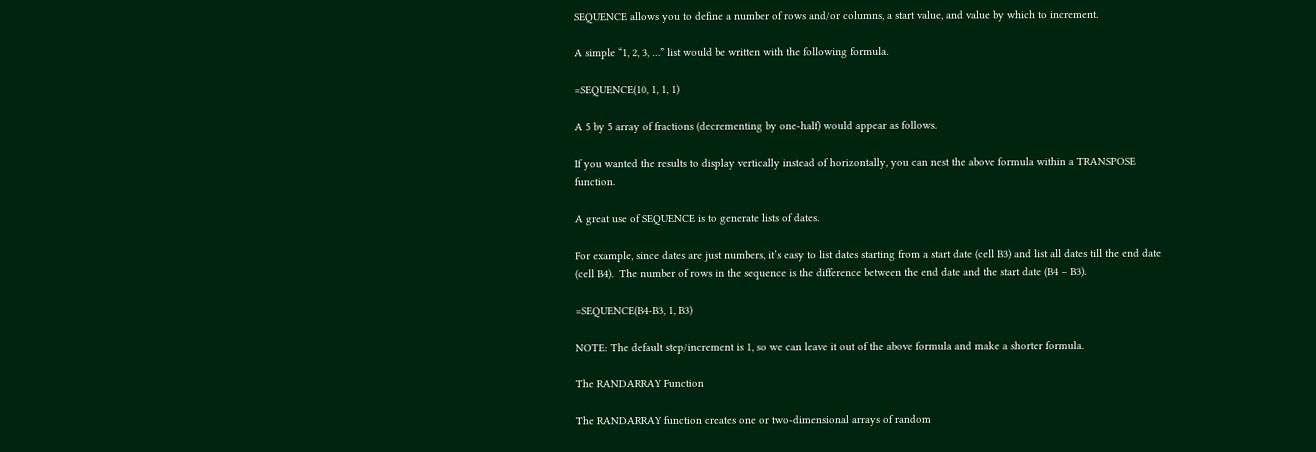SEQUENCE allows you to define a number of rows and/or columns, a start value, and value by which to increment.

A simple “1, 2, 3, …” list would be written with the following formula.

=SEQUENCE(10, 1, 1, 1)

A 5 by 5 array of fractions (decrementing by one-half) would appear as follows.

If you wanted the results to display vertically instead of horizontally, you can nest the above formula within a TRANSPOSE function.

A great use of SEQUENCE is to generate lists of dates.

For example, since dates are just numbers, it’s easy to list dates starting from a start date (cell B3) and list all dates till the end date (cell B4).  The number of rows in the sequence is the difference between the end date and the start date (B4 – B3).

=SEQUENCE(B4-B3, 1, B3)

NOTE: The default step/increment is 1, so we can leave it out of the above formula and make a shorter formula.

The RANDARRAY Function

The RANDARRAY function creates one or two-dimensional arrays of random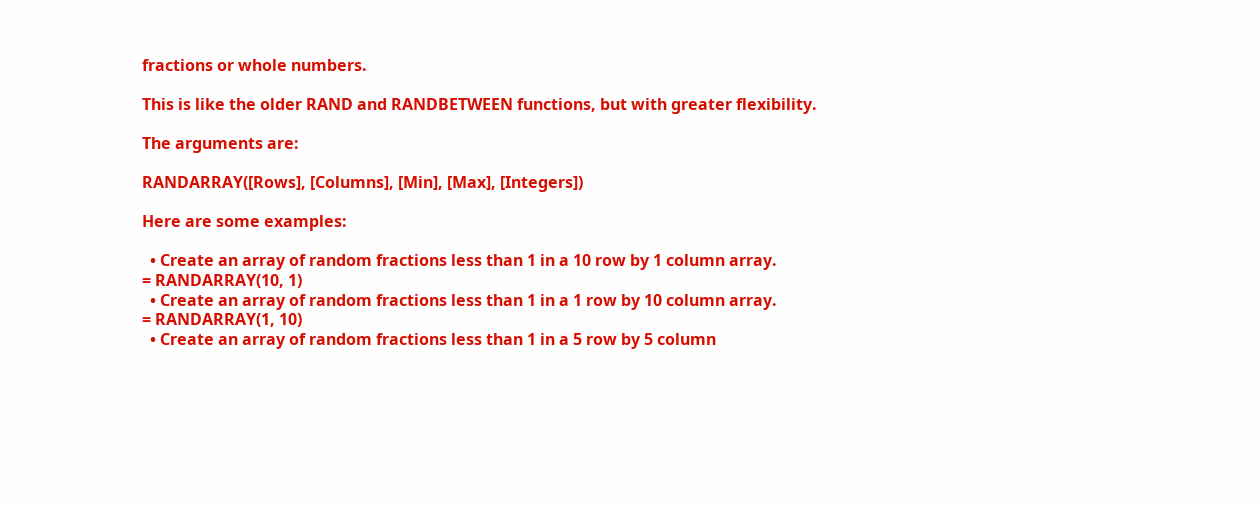fractions or whole numbers.

This is like the older RAND and RANDBETWEEN functions, but with greater flexibility.

The arguments are:

RANDARRAY([Rows], [Columns], [Min], [Max], [Integers])

Here are some examples:

  • Create an array of random fractions less than 1 in a 10 row by 1 column array.
= RANDARRAY(10, 1)
  • Create an array of random fractions less than 1 in a 1 row by 10 column array.
= RANDARRAY(1, 10)
  • Create an array of random fractions less than 1 in a 5 row by 5 column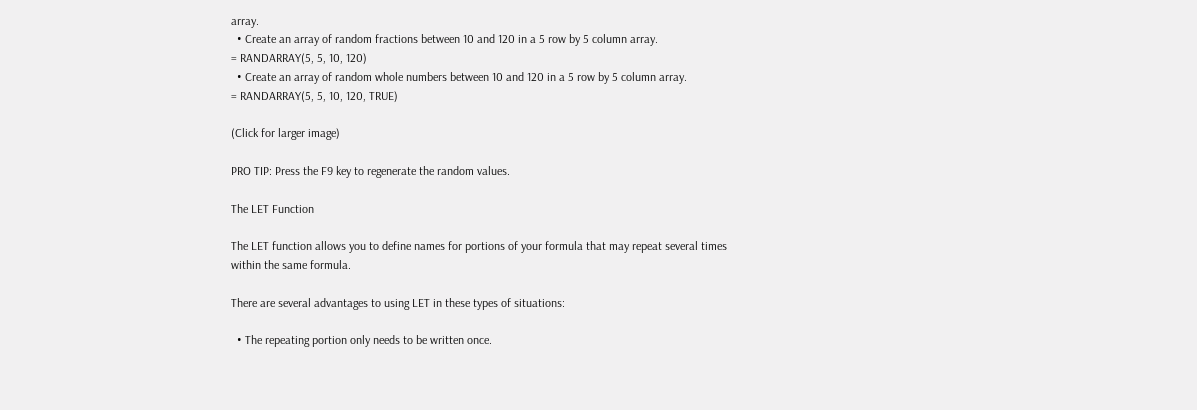array.
  • Create an array of random fractions between 10 and 120 in a 5 row by 5 column array.
= RANDARRAY(5, 5, 10, 120)
  • Create an array of random whole numbers between 10 and 120 in a 5 row by 5 column array.
= RANDARRAY(5, 5, 10, 120, TRUE)

(Click for larger image)

PRO TIP: Press the F9 key to regenerate the random values.

The LET Function

The LET function allows you to define names for portions of your formula that may repeat several times within the same formula.

There are several advantages to using LET in these types of situations:

  • The repeating portion only needs to be written once.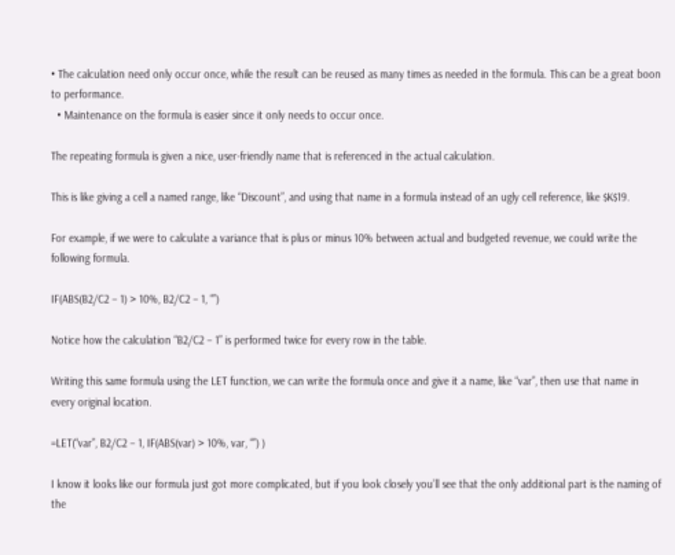• The calculation need only occur once, while the result can be reused as many times as needed in the formula. This can be a great boon to performance.
  • Maintenance on the formula is easier since it only needs to occur once.

The repeating formula is given a nice, user-friendly name that is referenced in the actual calculation.

This is like giving a cell a named range, like “Discount”, and using that name in a formula instead of an ugly cell reference, like $K$19.

For example, if we were to calculate a variance that is plus or minus 10% between actual and budgeted revenue, we could write the following formula.

IF(ABS(B2/C2 – 1) > 10%, B2/C2 – 1, “”)

Notice how the calculation “B2/C2 – 1” is performed twice for every row in the table.

Writing this same formula using the LET function, we can write the formula once and give it a name, like “var”, then use that name in every original location.

=LET(“var”, B2/C2 – 1, IF(ABS(var) > 10%, var, “”) )

I know it looks like our formula just got more complicated, but if you look closely you’ll see that the only additional part is the naming of the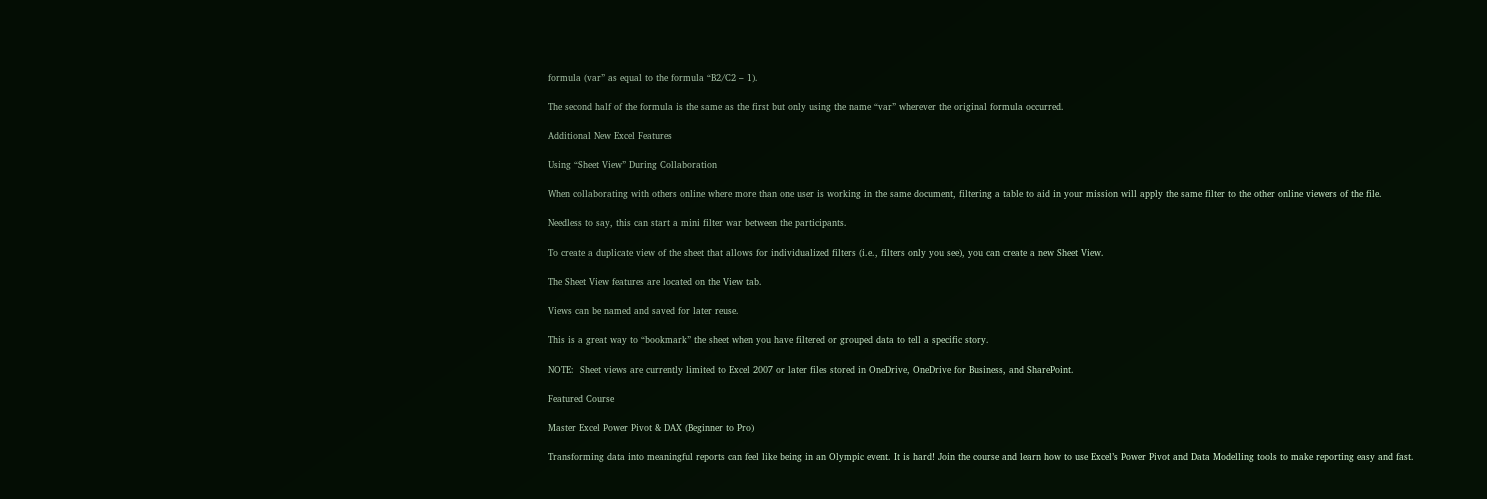formula (var” as equal to the formula “B2/C2 – 1).

The second half of the formula is the same as the first but only using the name “var” wherever the original formula occurred.

Additional New Excel Features

Using “Sheet View” During Collaboration

When collaborating with others online where more than one user is working in the same document, filtering a table to aid in your mission will apply the same filter to the other online viewers of the file.

Needless to say, this can start a mini filter war between the participants.

To create a duplicate view of the sheet that allows for individualized filters (i.e., filters only you see), you can create a new Sheet View.

The Sheet View features are located on the View tab.

Views can be named and saved for later reuse.

This is a great way to “bookmark” the sheet when you have filtered or grouped data to tell a specific story.

NOTE:  Sheet views are currently limited to Excel 2007 or later files stored in OneDrive, OneDrive for Business, and SharePoint.

Featured Course

Master Excel Power Pivot & DAX (Beginner to Pro)

Transforming data into meaningful reports can feel like being in an Olympic event. It is hard! Join the course and learn how to use Excel’s Power Pivot and Data Modelling tools to make reporting easy and fast.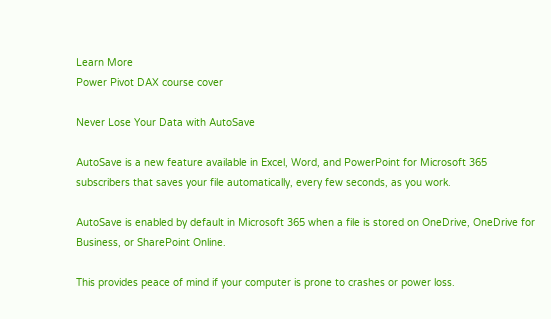Learn More
Power Pivot DAX course cover

Never Lose Your Data with AutoSave

AutoSave is a new feature available in Excel, Word, and PowerPoint for Microsoft 365 subscribers that saves your file automatically, every few seconds, as you work.

AutoSave is enabled by default in Microsoft 365 when a file is stored on OneDrive, OneDrive for Business, or SharePoint Online.

This provides peace of mind if your computer is prone to crashes or power loss.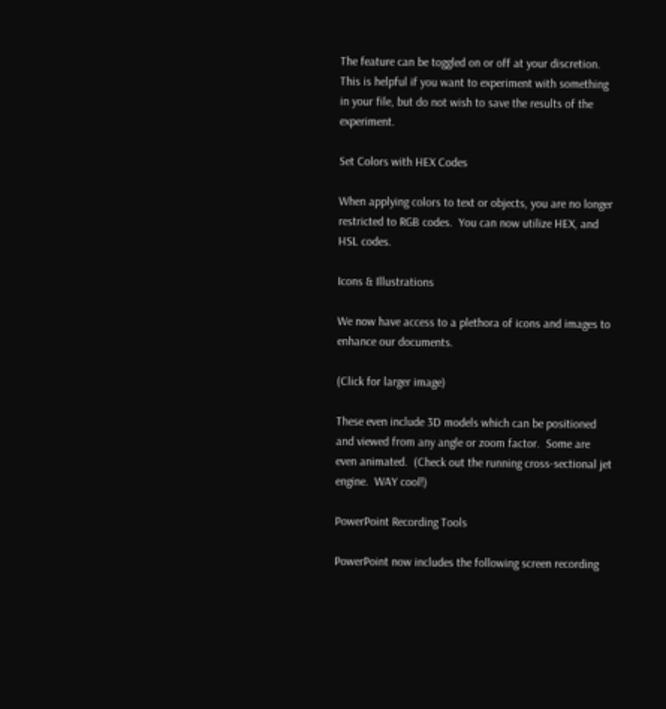The feature can be toggled on or off at your discretion.  This is helpful if you want to experiment with something in your file, but do not wish to save the results of the experiment.

Set Colors with HEX Codes

When applying colors to text or objects, you are no longer restricted to RGB codes.  You can now utilize HEX, and HSL codes.

Icons & Illustrations

We now have access to a plethora of icons and images to enhance our documents.

(Click for larger image)

These even include 3D models which can be positioned and viewed from any angle or zoom factor.  Some are even animated.  (Check out the running cross-sectional jet engine.  WAY cool!)

PowerPoint Recording Tools

PowerPoint now includes the following screen recording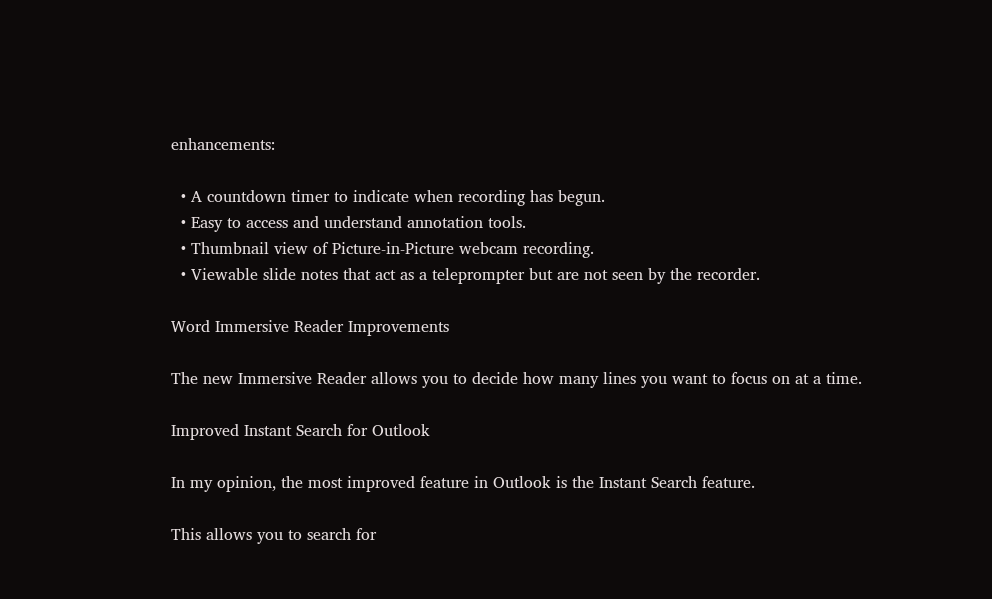enhancements:

  • A countdown timer to indicate when recording has begun.
  • Easy to access and understand annotation tools.
  • Thumbnail view of Picture-in-Picture webcam recording.
  • Viewable slide notes that act as a teleprompter but are not seen by the recorder.

Word Immersive Reader Improvements

The new Immersive Reader allows you to decide how many lines you want to focus on at a time.

Improved Instant Search for Outlook

In my opinion, the most improved feature in Outlook is the Instant Search feature.

This allows you to search for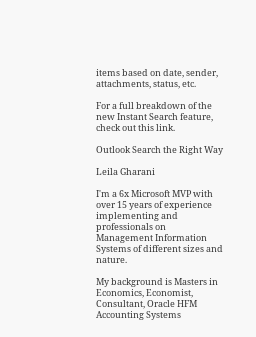items based on date, sender, attachments, status, etc.

For a full breakdown of the new Instant Search feature, check out this link.

Outlook Search the Right Way

Leila Gharani

I'm a 6x Microsoft MVP with over 15 years of experience implementing and professionals on Management Information Systems of different sizes and nature.

My background is Masters in Economics, Economist, Consultant, Oracle HFM Accounting Systems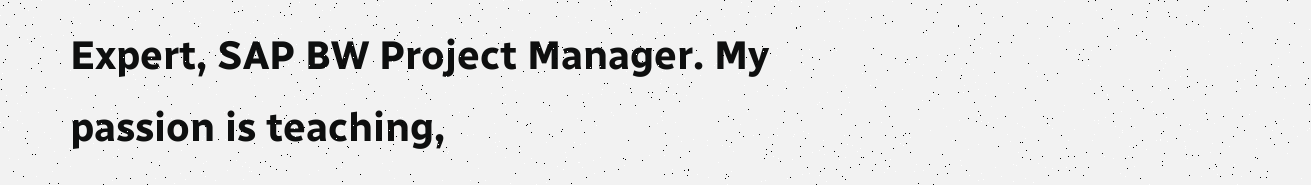Expert, SAP BW Project Manager. My passion is teaching,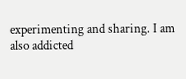experimenting and sharing. I am also addicted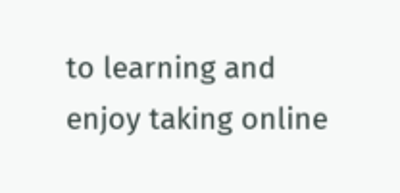to learning and enjoy taking online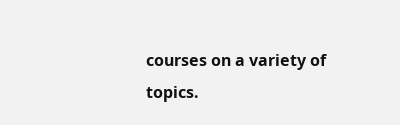courses on a variety of topics.